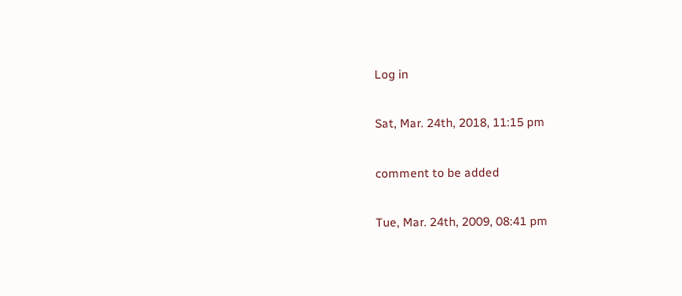Log in

Sat, Mar. 24th, 2018, 11:15 pm

comment to be added

Tue, Mar. 24th, 2009, 08:41 pm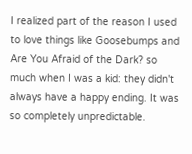I realized part of the reason I used to love things like Goosebumps and Are You Afraid of the Dark? so much when I was a kid: they didn't always have a happy ending. It was so completely unpredictable.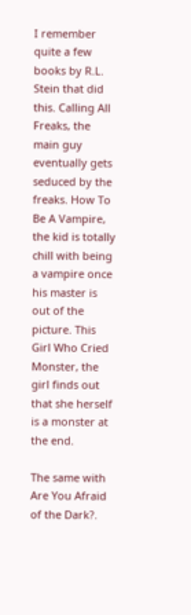I remember quite a few books by R.L. Stein that did this. Calling All Freaks, the main guy eventually gets seduced by the freaks. How To Be A Vampire, the kid is totally chill with being a vampire once his master is out of the picture. This Girl Who Cried Monster, the girl finds out that she herself is a monster at the end.

The same with Are You Afraid of the Dark?.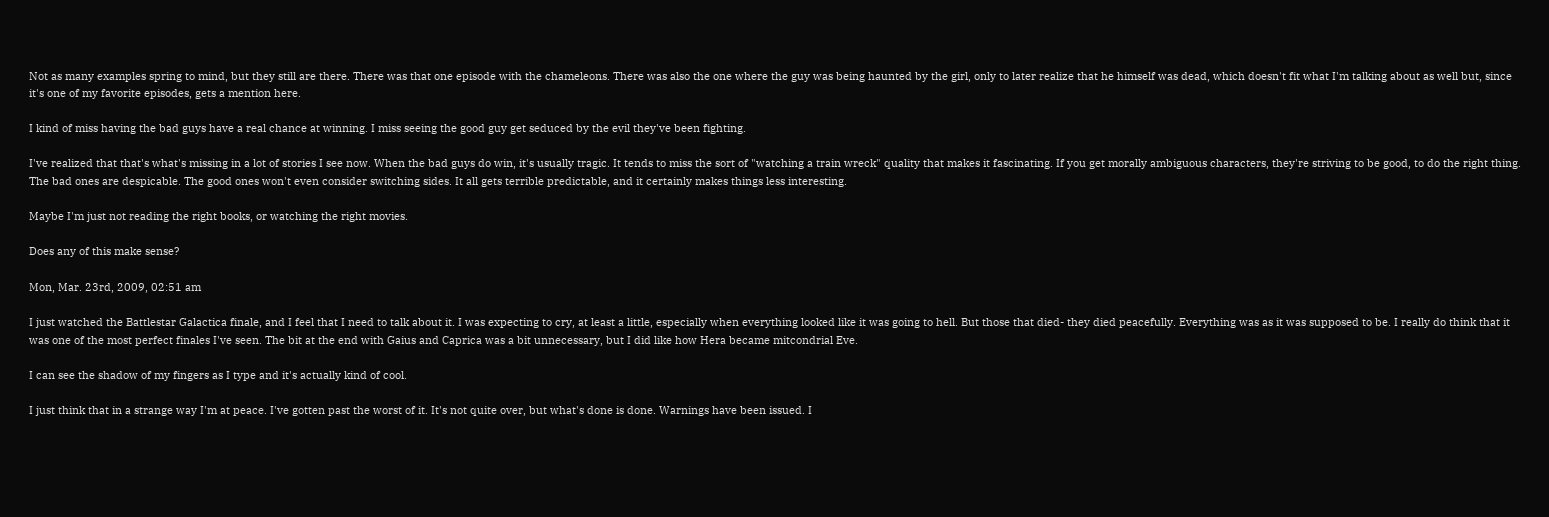Not as many examples spring to mind, but they still are there. There was that one episode with the chameleons. There was also the one where the guy was being haunted by the girl, only to later realize that he himself was dead, which doesn't fit what I'm talking about as well but, since it's one of my favorite episodes, gets a mention here.

I kind of miss having the bad guys have a real chance at winning. I miss seeing the good guy get seduced by the evil they've been fighting.

I've realized that that's what's missing in a lot of stories I see now. When the bad guys do win, it's usually tragic. It tends to miss the sort of "watching a train wreck" quality that makes it fascinating. If you get morally ambiguous characters, they're striving to be good, to do the right thing. The bad ones are despicable. The good ones won't even consider switching sides. It all gets terrible predictable, and it certainly makes things less interesting.

Maybe I'm just not reading the right books, or watching the right movies.

Does any of this make sense?

Mon, Mar. 23rd, 2009, 02:51 am

I just watched the Battlestar Galactica finale, and I feel that I need to talk about it. I was expecting to cry, at least a little, especially when everything looked like it was going to hell. But those that died- they died peacefully. Everything was as it was supposed to be. I really do think that it was one of the most perfect finales I've seen. The bit at the end with Gaius and Caprica was a bit unnecessary, but I did like how Hera became mitcondrial Eve.

I can see the shadow of my fingers as I type and it's actually kind of cool.

I just think that in a strange way I'm at peace. I've gotten past the worst of it. It's not quite over, but what's done is done. Warnings have been issued. I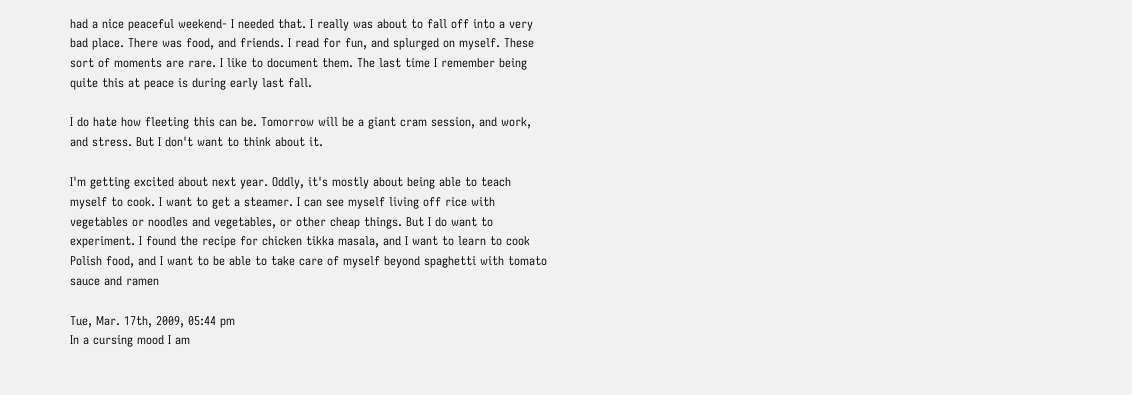had a nice peaceful weekend- I needed that. I really was about to fall off into a very bad place. There was food, and friends. I read for fun, and splurged on myself. These sort of moments are rare. I like to document them. The last time I remember being quite this at peace is during early last fall.

I do hate how fleeting this can be. Tomorrow will be a giant cram session, and work, and stress. But I don't want to think about it.

I'm getting excited about next year. Oddly, it's mostly about being able to teach myself to cook. I want to get a steamer. I can see myself living off rice with vegetables or noodles and vegetables, or other cheap things. But I do want to experiment. I found the recipe for chicken tikka masala, and I want to learn to cook Polish food, and I want to be able to take care of myself beyond spaghetti with tomato sauce and ramen

Tue, Mar. 17th, 2009, 05:44 pm
In a cursing mood I am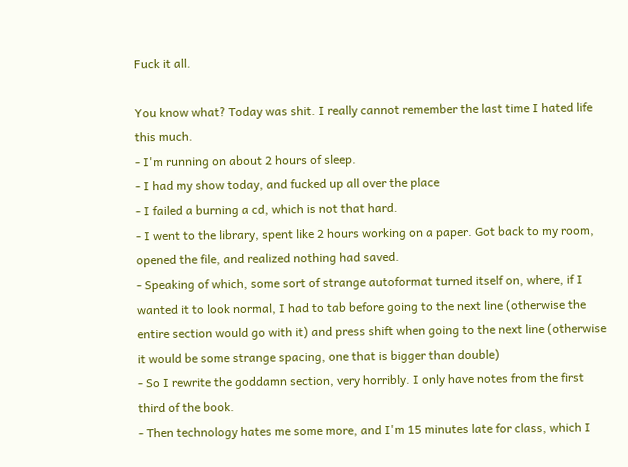Fuck it all.

You know what? Today was shit. I really cannot remember the last time I hated life this much.
- I'm running on about 2 hours of sleep.
- I had my show today, and fucked up all over the place
- I failed a burning a cd, which is not that hard.
- I went to the library, spent like 2 hours working on a paper. Got back to my room, opened the file, and realized nothing had saved.
- Speaking of which, some sort of strange autoformat turned itself on, where, if I wanted it to look normal, I had to tab before going to the next line (otherwise the entire section would go with it) and press shift when going to the next line (otherwise it would be some strange spacing, one that is bigger than double)
- So I rewrite the goddamn section, very horribly. I only have notes from the first third of the book.
- Then technology hates me some more, and I'm 15 minutes late for class, which I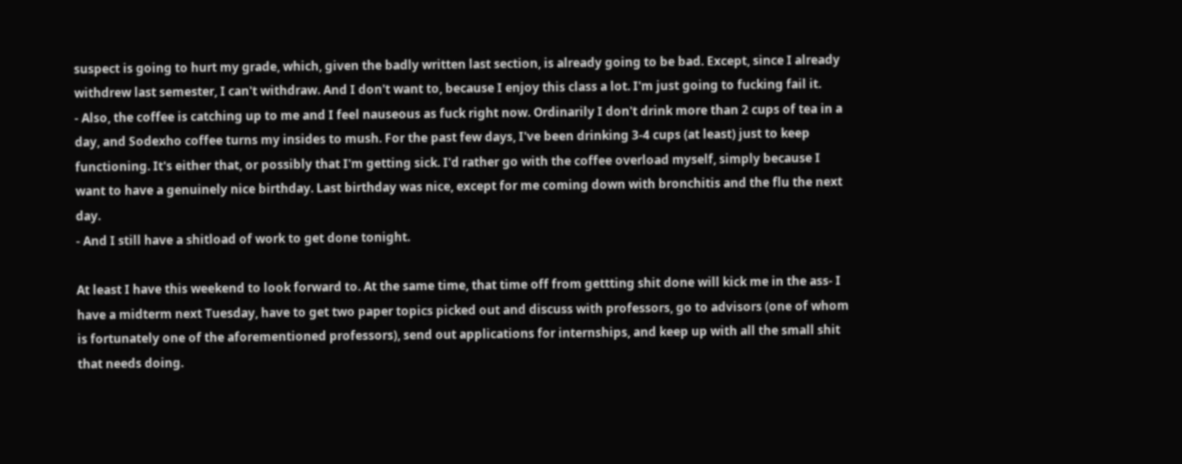suspect is going to hurt my grade, which, given the badly written last section, is already going to be bad. Except, since I already withdrew last semester, I can't withdraw. And I don't want to, because I enjoy this class a lot. I'm just going to fucking fail it.
- Also, the coffee is catching up to me and I feel nauseous as fuck right now. Ordinarily I don't drink more than 2 cups of tea in a day, and Sodexho coffee turns my insides to mush. For the past few days, I've been drinking 3-4 cups (at least) just to keep functioning. It's either that, or possibly that I'm getting sick. I'd rather go with the coffee overload myself, simply because I want to have a genuinely nice birthday. Last birthday was nice, except for me coming down with bronchitis and the flu the next day.
- And I still have a shitload of work to get done tonight.

At least I have this weekend to look forward to. At the same time, that time off from gettting shit done will kick me in the ass- I have a midterm next Tuesday, have to get two paper topics picked out and discuss with professors, go to advisors (one of whom is fortunately one of the aforementioned professors), send out applications for internships, and keep up with all the small shit that needs doing.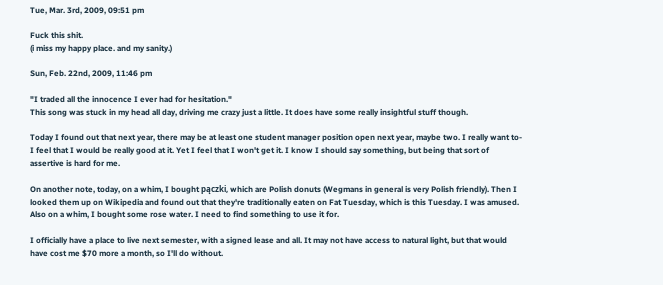Tue, Mar. 3rd, 2009, 09:51 pm

Fuck this shit.
(i miss my happy place. and my sanity.)

Sun, Feb. 22nd, 2009, 11:46 pm

"I traded all the innocence I ever had for hesitation."
This song was stuck in my head all day, driving me crazy just a little. It does have some really insightful stuff though.

Today I found out that next year, there may be at least one student manager position open next year, maybe two. I really want to- I feel that I would be really good at it. Yet I feel that I won't get it. I know I should say something, but being that sort of assertive is hard for me.

On another note, today, on a whim, I bought pączki, which are Polish donuts (Wegmans in general is very Polish friendly). Then I looked them up on Wikipedia and found out that they're traditionally eaten on Fat Tuesday, which is this Tuesday. I was amused. Also on a whim, I bought some rose water. I need to find something to use it for.

I officially have a place to live next semester, with a signed lease and all. It may not have access to natural light, but that would have cost me $70 more a month, so I'll do without.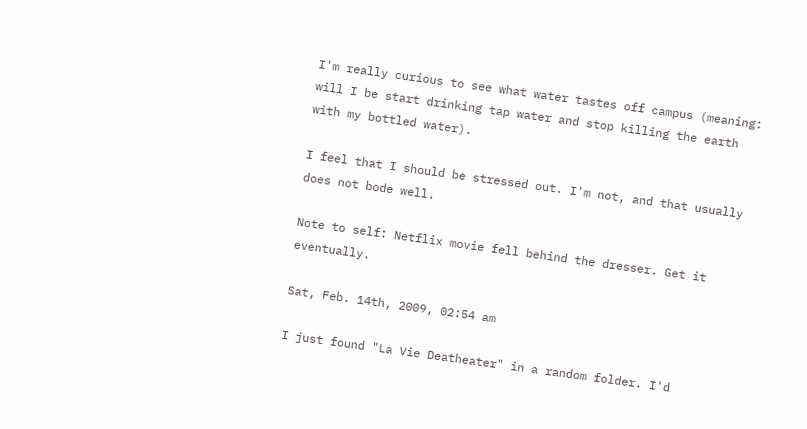I'm really curious to see what water tastes off campus (meaning: will I be start drinking tap water and stop killing the earth with my bottled water).

I feel that I should be stressed out. I'm not, and that usually does not bode well.

Note to self: Netflix movie fell behind the dresser. Get it eventually.

Sat, Feb. 14th, 2009, 02:54 am

I just found "La Vie Deatheater" in a random folder. I'd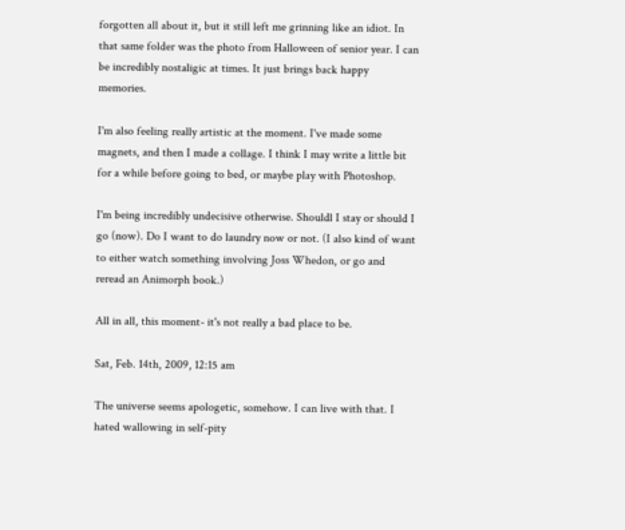forgotten all about it, but it still left me grinning like an idiot. In that same folder was the photo from Halloween of senior year. I can be incredibly nostaligic at times. It just brings back happy memories.

I'm also feeling really artistic at the moment. I've made some magnets, and then I made a collage. I think I may write a little bit for a while before going to bed, or maybe play with Photoshop.

I'm being incredibly undecisive otherwise. Shouldl I stay or should I go (now). Do I want to do laundry now or not. (I also kind of want to either watch something involving Joss Whedon, or go and reread an Animorph book.)

All in all, this moment- it's not really a bad place to be.

Sat, Feb. 14th, 2009, 12:15 am

The universe seems apologetic, somehow. I can live with that. I hated wallowing in self-pity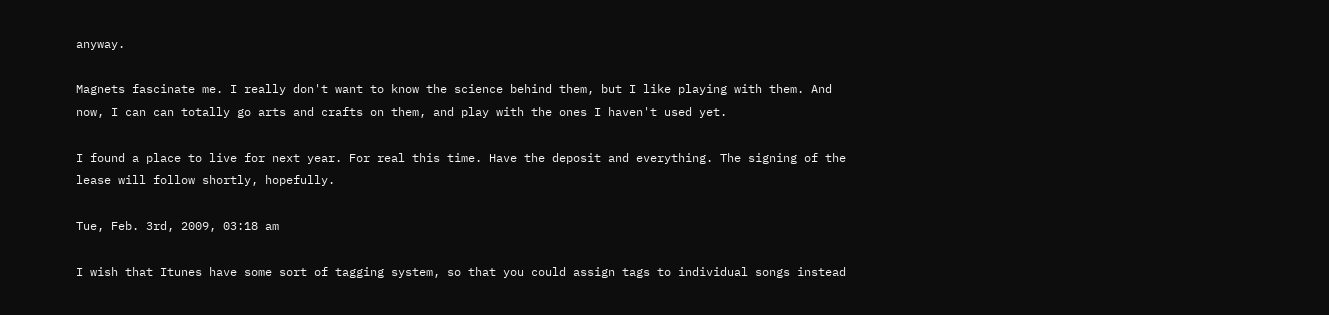anyway.

Magnets fascinate me. I really don't want to know the science behind them, but I like playing with them. And now, I can can totally go arts and crafts on them, and play with the ones I haven't used yet.

I found a place to live for next year. For real this time. Have the deposit and everything. The signing of the lease will follow shortly, hopefully.

Tue, Feb. 3rd, 2009, 03:18 am

I wish that Itunes have some sort of tagging system, so that you could assign tags to individual songs instead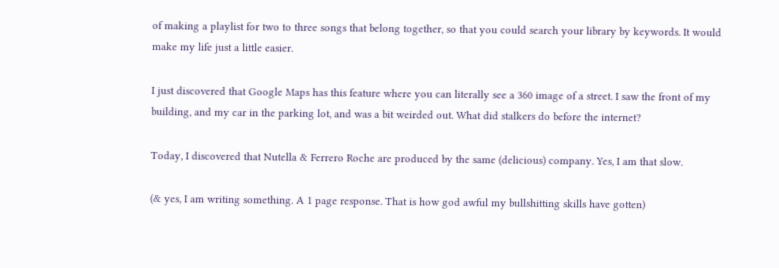of making a playlist for two to three songs that belong together, so that you could search your library by keywords. It would make my life just a little easier.

I just discovered that Google Maps has this feature where you can literally see a 360 image of a street. I saw the front of my building, and my car in the parking lot, and was a bit weirded out. What did stalkers do before the internet?

Today, I discovered that Nutella & Ferrero Roche are produced by the same (delicious) company. Yes, I am that slow.

(& yes, I am writing something. A 1 page response. That is how god awful my bullshitting skills have gotten)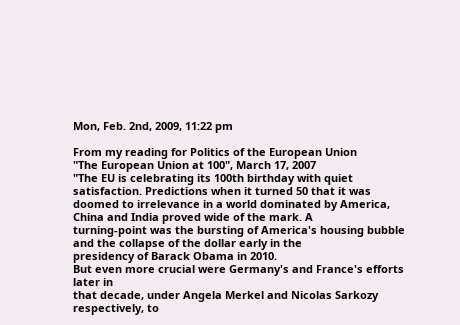Mon, Feb. 2nd, 2009, 11:22 pm

From my reading for Politics of the European Union
"The European Union at 100", March 17, 2007
"The EU is celebrating its 100th birthday with quiet satisfaction. Predictions when it turned 50 that it was
doomed to irrelevance in a world dominated by America, China and India proved wide of the mark. A
turning-point was the bursting of America's housing bubble and the collapse of the dollar early in the
presidency of Barack Obama in 2010.
But even more crucial were Germany's and France's efforts later in
that decade, under Angela Merkel and Nicolas Sarkozy respectively, to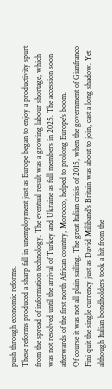push through economic reforms.
These reforms produced a sharp fall in unemployment just as Europe began to enjoy a productivity spurt
from the spread of information technology. The eventual result was a growing labour shortage, which
was not resolved until the arrival of Turkey and Ukraine as full members in 2025. The accession soon
afterwards of the first north African country, Morocco, helped to prolong Europe's boom.
Of course it was not all plain sailing. The great Italian crisis of 2015, when the government of Gianfranco
Fini quit the single currency just as David Miliband's Britain was about to join, cast a long shadow. Yet
although Italian bondholders took a hit from the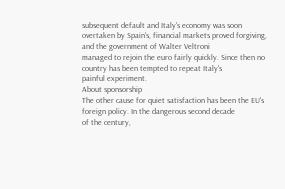subsequent default and Italy's economy was soon
overtaken by Spain's, financial markets proved forgiving, and the government of Walter Veltroni
managed to rejoin the euro fairly quickly. Since then no country has been tempted to repeat Italy's
painful experiment.
About sponsorship
The other cause for quiet satisfaction has been the EU's foreign policy. In the dangerous second decade
of the century,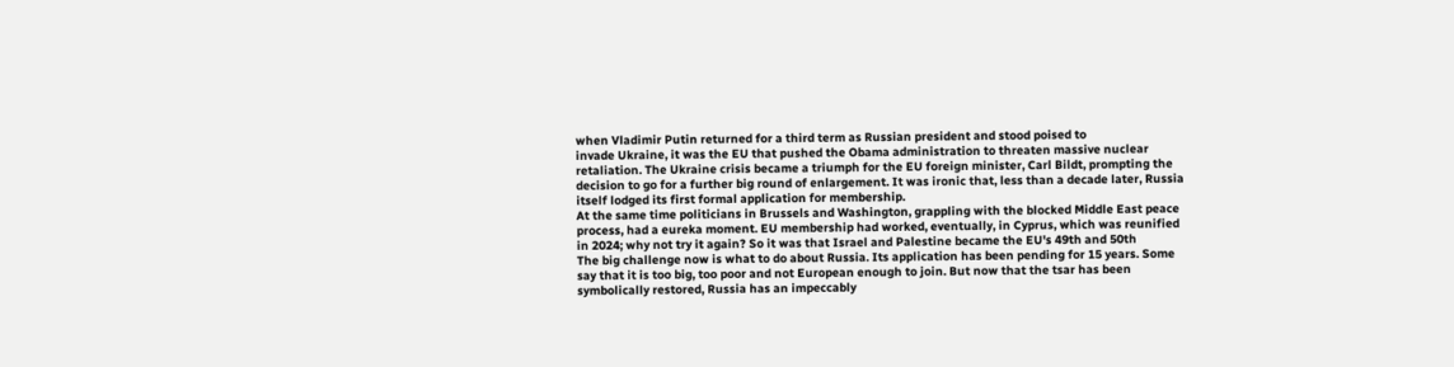when Vladimir Putin returned for a third term as Russian president and stood poised to
invade Ukraine, it was the EU that pushed the Obama administration to threaten massive nuclear
retaliation. The Ukraine crisis became a triumph for the EU foreign minister, Carl Bildt, prompting the
decision to go for a further big round of enlargement. It was ironic that, less than a decade later, Russia
itself lodged its first formal application for membership.
At the same time politicians in Brussels and Washington, grappling with the blocked Middle East peace
process, had a eureka moment. EU membership had worked, eventually, in Cyprus, which was reunified
in 2024; why not try it again? So it was that Israel and Palestine became the EU's 49th and 50th
The big challenge now is what to do about Russia. Its application has been pending for 15 years. Some
say that it is too big, too poor and not European enough to join. But now that the tsar has been
symbolically restored, Russia has an impeccably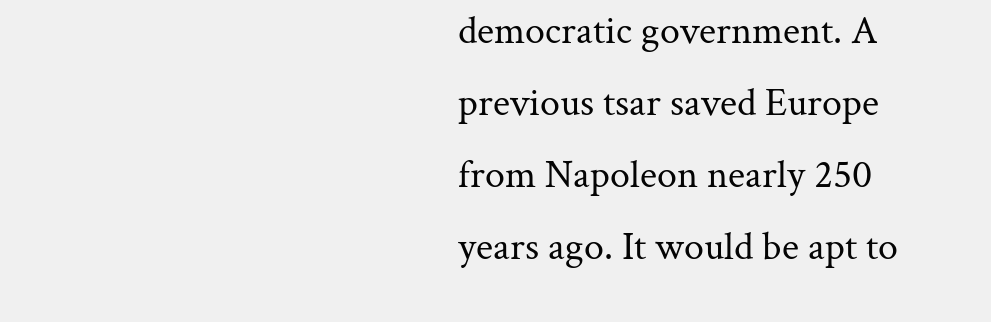democratic government. A previous tsar saved Europe
from Napoleon nearly 250 years ago. It would be apt to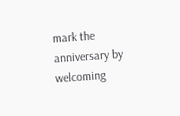mark the anniversary by welcoming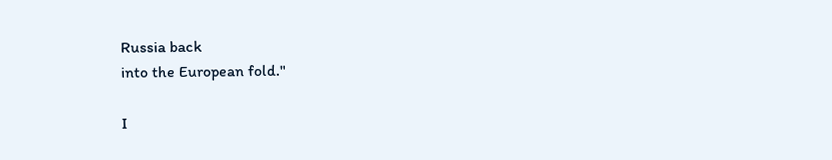Russia back
into the European fold."

I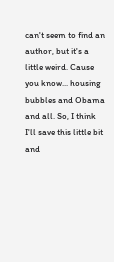can't seem to find an author, but it's a little weird. Cause you know... housing bubbles and Obama and all. So, I think I'll save this little bit and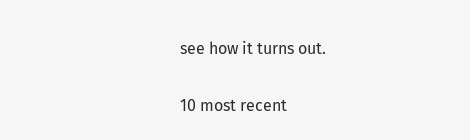see how it turns out.

10 most recent